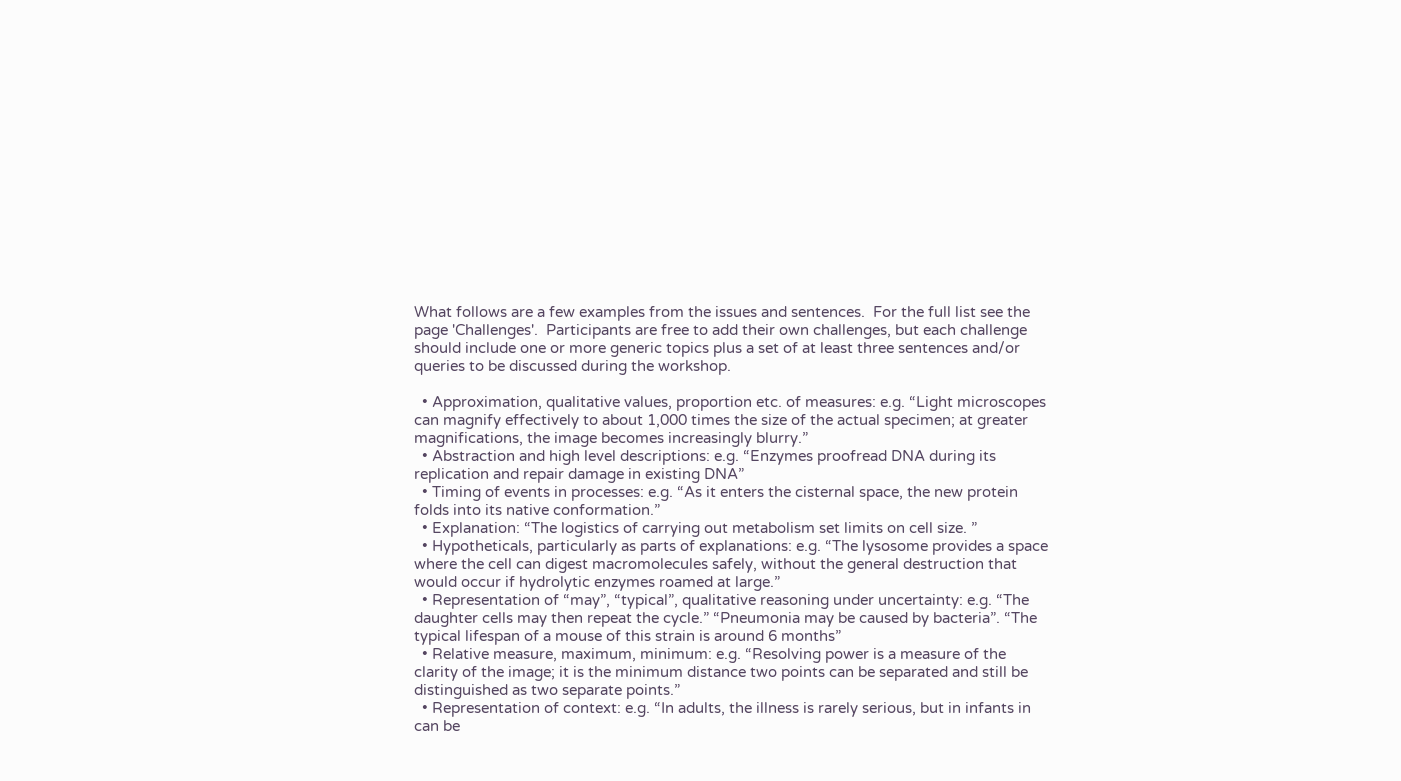What follows are a few examples from the issues and sentences.  For the full list see the page 'Challenges'.  Participants are free to add their own challenges, but each challenge should include one or more generic topics plus a set of at least three sentences and/or queries to be discussed during the workshop.

  • Approximation, qualitative values, proportion etc. of measures: e.g. “Light microscopes can magnify effectively to about 1,000 times the size of the actual specimen; at greater magnifications, the image becomes increasingly blurry.”
  • Abstraction and high level descriptions: e.g. “Enzymes proofread DNA during its replication and repair damage in existing DNA”
  • Timing of events in processes: e.g. “As it enters the cisternal space, the new protein folds into its native conformation.”
  • Explanation: “The logistics of carrying out metabolism set limits on cell size. ”
  • Hypotheticals, particularly as parts of explanations: e.g. “The lysosome provides a space where the cell can digest macromolecules safely, without the general destruction that would occur if hydrolytic enzymes roamed at large.”
  • Representation of “may”, “typical”, qualitative reasoning under uncertainty: e.g. “The daughter cells may then repeat the cycle.” “Pneumonia may be caused by bacteria”. “The typical lifespan of a mouse of this strain is around 6 months”
  • Relative measure, maximum, minimum: e.g. “Resolving power is a measure of the clarity of the image; it is the minimum distance two points can be separated and still be distinguished as two separate points.”
  • Representation of context: e.g. “In adults, the illness is rarely serious, but in infants in can be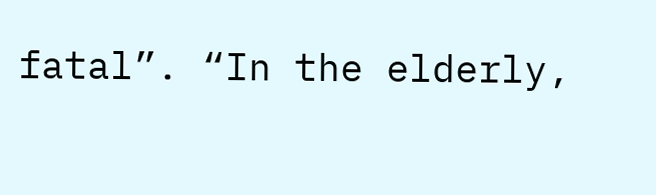fatal”. “In the elderly,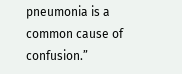pneumonia is a common cause of confusion.”